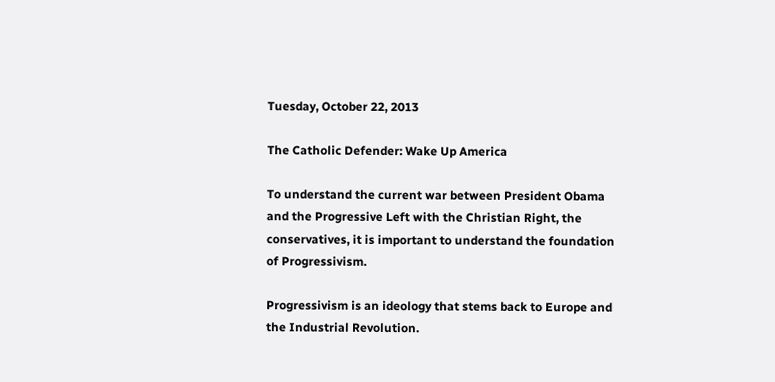Tuesday, October 22, 2013

The Catholic Defender: Wake Up America

To understand the current war between President Obama and the Progressive Left with the Christian Right, the conservatives, it is important to understand the foundation of Progressivism.

Progressivism is an ideology that stems back to Europe and the Industrial Revolution.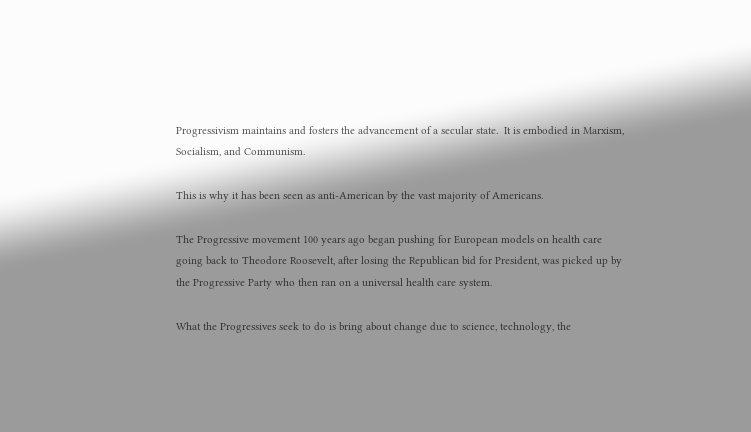Progressivism maintains and fosters the advancement of a secular state.  It is embodied in Marxism, Socialism, and Communism.

This is why it has been seen as anti-American by the vast majority of Americans.

The Progressive movement 100 years ago began pushing for European models on health care going back to Theodore Roosevelt, after losing the Republican bid for President, was picked up by the Progressive Party who then ran on a universal health care system.

What the Progressives seek to do is bring about change due to science, technology, the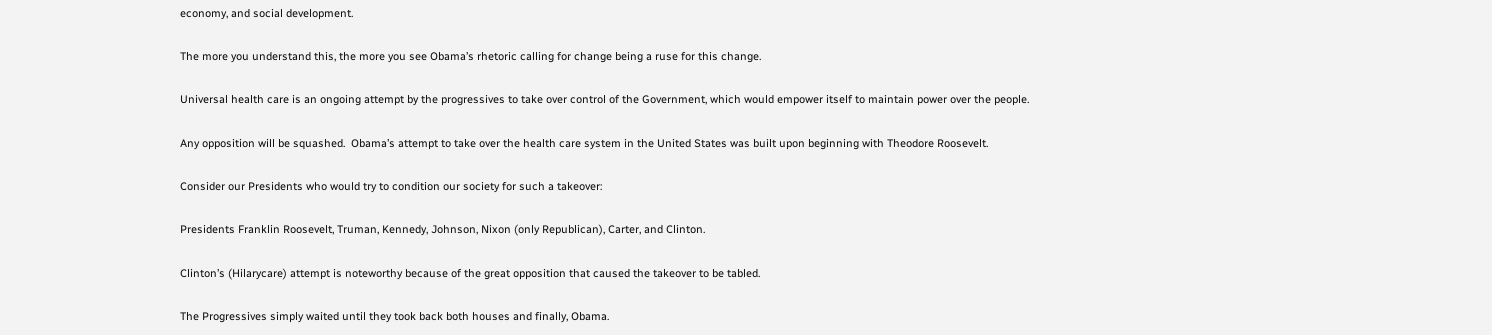economy, and social development.

The more you understand this, the more you see Obama’s rhetoric calling for change being a ruse for this change.

Universal health care is an ongoing attempt by the progressives to take over control of the Government, which would empower itself to maintain power over the people.

Any opposition will be squashed.  Obama’s attempt to take over the health care system in the United States was built upon beginning with Theodore Roosevelt.

Consider our Presidents who would try to condition our society for such a takeover:

Presidents Franklin Roosevelt, Truman, Kennedy, Johnson, Nixon (only Republican), Carter, and Clinton.

Clinton’s (Hilarycare) attempt is noteworthy because of the great opposition that caused the takeover to be tabled.

The Progressives simply waited until they took back both houses and finally, Obama.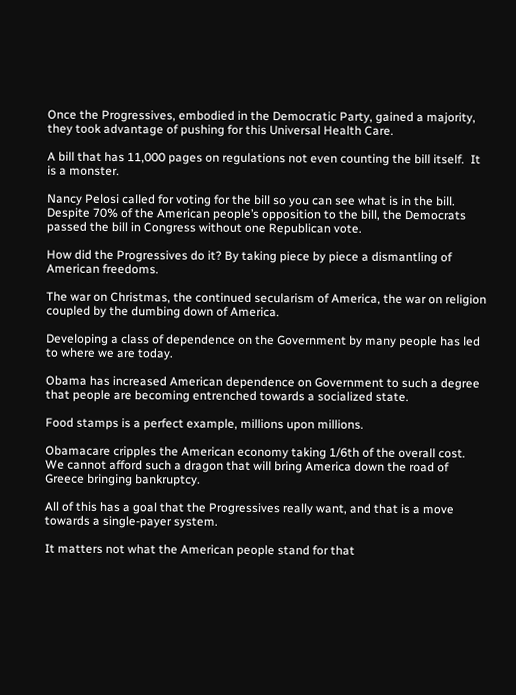Once the Progressives, embodied in the Democratic Party, gained a majority, they took advantage of pushing for this Universal Health Care.

A bill that has 11,000 pages on regulations not even counting the bill itself.  It is a monster.

Nancy Pelosi called for voting for the bill so you can see what is in the bill.  Despite 70% of the American people’s opposition to the bill, the Democrats passed the bill in Congress without one Republican vote.

How did the Progressives do it? By taking piece by piece a dismantling of American freedoms.

The war on Christmas, the continued secularism of America, the war on religion coupled by the dumbing down of America.

Developing a class of dependence on the Government by many people has led to where we are today.

Obama has increased American dependence on Government to such a degree that people are becoming entrenched towards a socialized state.

Food stamps is a perfect example, millions upon millions.

Obamacare cripples the American economy taking 1/6th of the overall cost.  We cannot afford such a dragon that will bring America down the road of Greece bringing bankruptcy.

All of this has a goal that the Progressives really want, and that is a move towards a single-payer system.

It matters not what the American people stand for that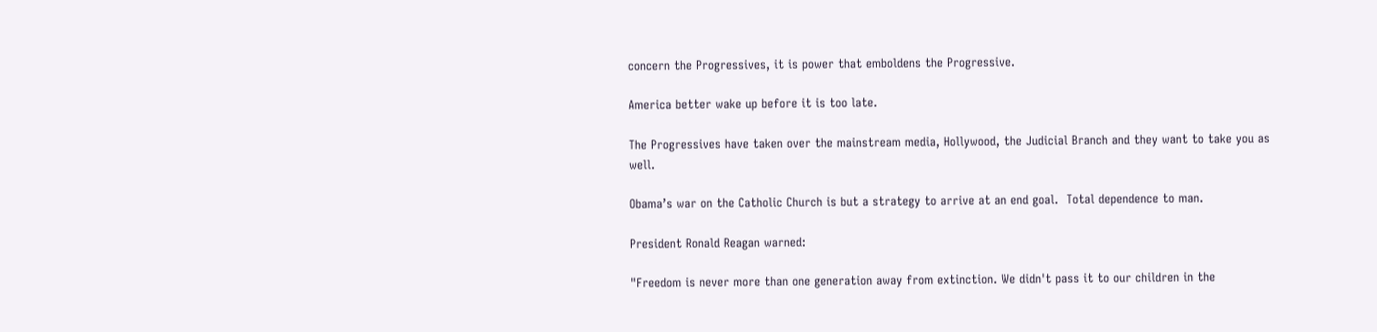concern the Progressives, it is power that emboldens the Progressive.

America better wake up before it is too late.

The Progressives have taken over the mainstream media, Hollywood, the Judicial Branch and they want to take you as well.

Obama’s war on the Catholic Church is but a strategy to arrive at an end goal.  Total dependence to man.

President Ronald Reagan warned:

"Freedom is never more than one generation away from extinction. We didn't pass it to our children in the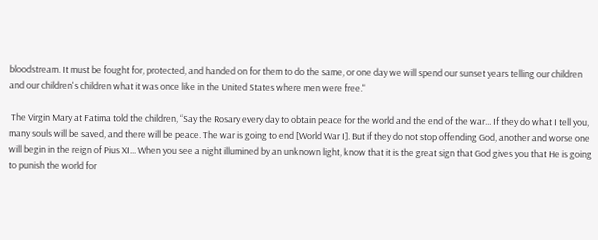bloodstream. It must be fought for, protected, and handed on for them to do the same, or one day we will spend our sunset years telling our children and our children's children what it was once like in the United States where men were free."

 The Virgin Mary at Fatima told the children, “Say the Rosary every day to obtain peace for the world and the end of the war... If they do what I tell you, many souls will be saved, and there will be peace. The war is going to end [World War I]. But if they do not stop offending God, another and worse one will begin in the reign of Pius XI... When you see a night illumined by an unknown light, know that it is the great sign that God gives you that He is going to punish the world for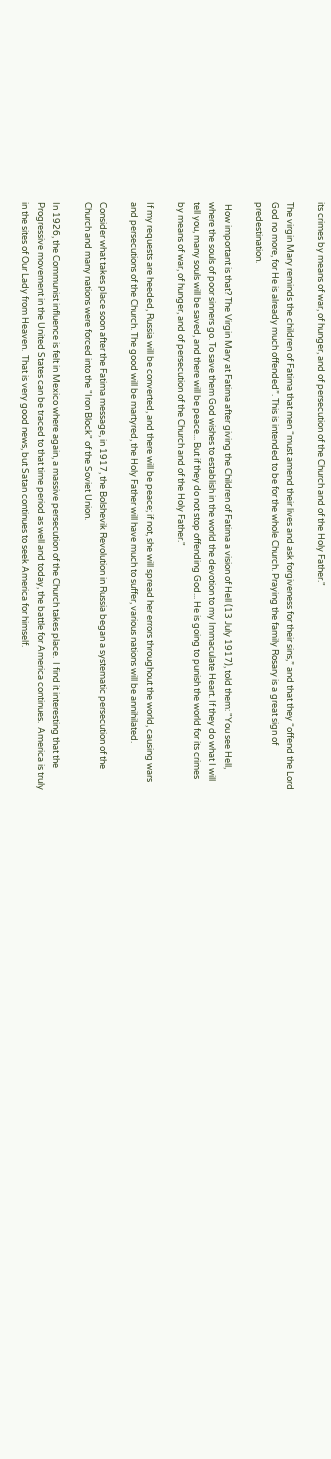its crimes by means of war, of hunger, and of persecution of the Church and of the Holy Father."

The virgin Mary reminds the children of Fatima that men “must amend their lives and ask forgiveness for their sins,” and that they “offend the Lord God no more, for He is already much offended”. This is intended to be for the whole Church. Praying the family Rosary is a great sign of predestination.

 How important is that? The Virgin Mary at Fatima after giving the Children of Fatima a vision of Hell (13 July 1917), told them: "You see Hell, where the souls of poor sinners go. To save them God wishes to establish in the world the devotion to my Immaculate Heart. If they do what I will tell you, many souls will be saved, and there will be peace... But if they do not stop offending God... He is going to punish the world for its crimes by means of war, of hunger, and of persecution of the Church and of the Holy Father."

If my requests are heeded, Russia will be converted, and there will be peace; if not, she will spread her errors throughout the world, causing wars and persecutions of the Church. The good will be martyred, the Holy Father will have much to suffer, various nations will be annihilated.

Consider what takes place soon after the Fatima message, in 1917, the Bolshevik Revolution in Russia began a systematic persecution of the Church and many nations were forced into the "Iron Block" of the Soviet Union.

In 1926, the Communist influence is felt in Mexico where again, a massive persecution of the Church takes place.  I find it interesting that the Progressive movement in the United States can be traced to that time period as well and today, the battle for America continues.  America is truly in the sites of Our Lady from Heaven.  That is very good news, but Satan continues to seek America for himself.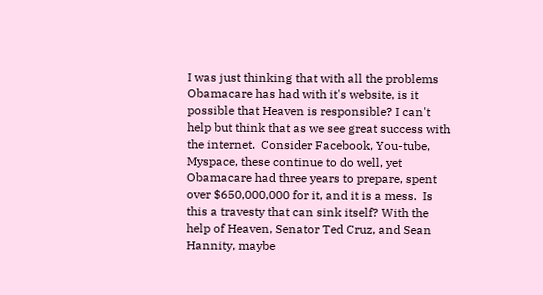I was just thinking that with all the problems Obamacare has had with it's website, is it possible that Heaven is responsible? I can't help but think that as we see great success with the internet.  Consider Facebook, You-tube,  Myspace, these continue to do well, yet Obamacare had three years to prepare, spent over $650,000,000 for it, and it is a mess.  Is this a travesty that can sink itself? With the help of Heaven, Senator Ted Cruz, and Sean Hannity, maybe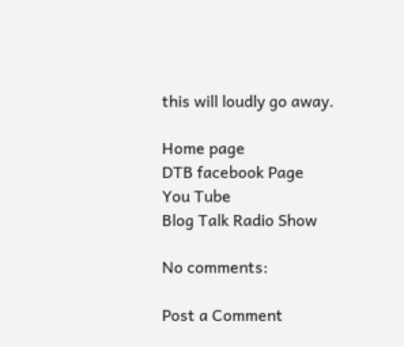this will loudly go away.

Home page
DTB facebook Page
You Tube
Blog Talk Radio Show

No comments:

Post a Comment